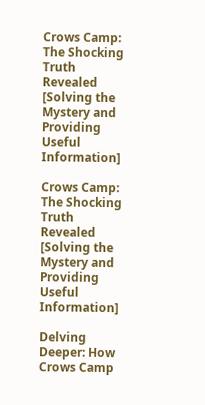Crows Camp: The Shocking Truth Revealed [Solving the Mystery and Providing Useful Information]

Crows Camp: The Shocking Truth Revealed [Solving the Mystery and Providing Useful Information]

Delving Deeper: How Crows Camp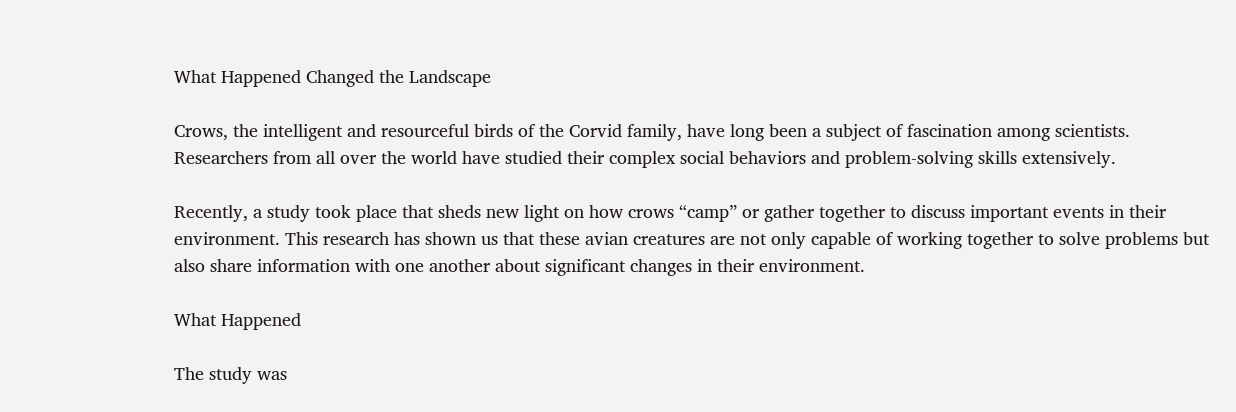What Happened Changed the Landscape

Crows, the intelligent and resourceful birds of the Corvid family, have long been a subject of fascination among scientists. Researchers from all over the world have studied their complex social behaviors and problem-solving skills extensively.

Recently, a study took place that sheds new light on how crows “camp” or gather together to discuss important events in their environment. This research has shown us that these avian creatures are not only capable of working together to solve problems but also share information with one another about significant changes in their environment.

What Happened

The study was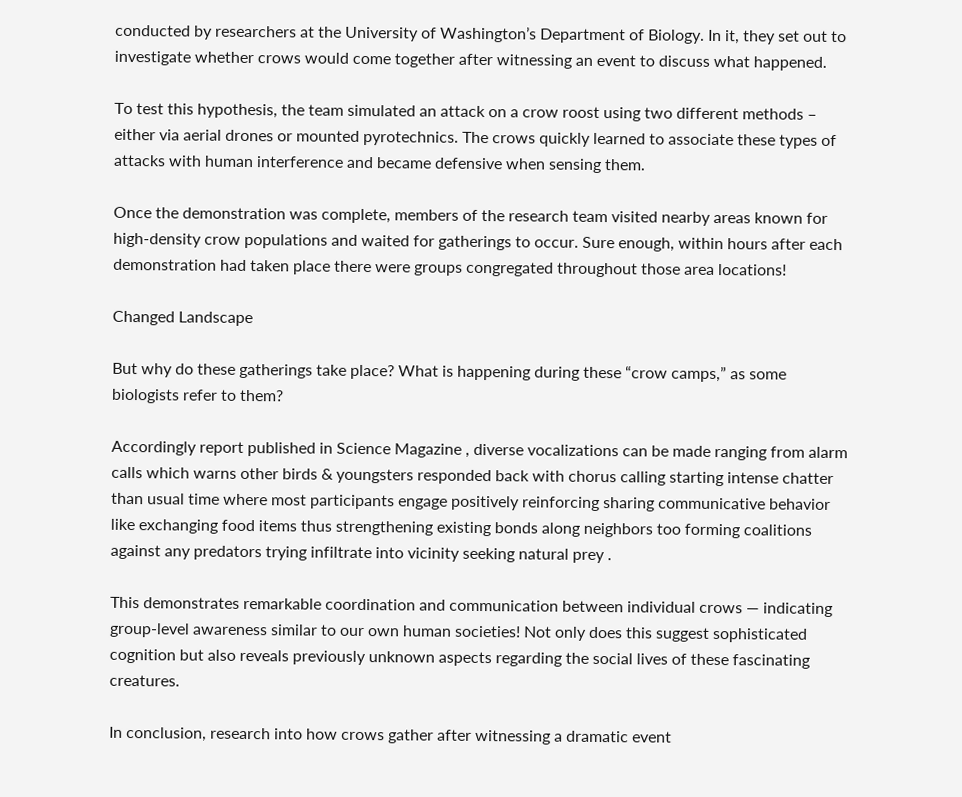conducted by researchers at the University of Washington’s Department of Biology. In it, they set out to investigate whether crows would come together after witnessing an event to discuss what happened.

To test this hypothesis, the team simulated an attack on a crow roost using two different methods – either via aerial drones or mounted pyrotechnics. The crows quickly learned to associate these types of attacks with human interference and became defensive when sensing them.

Once the demonstration was complete, members of the research team visited nearby areas known for high-density crow populations and waited for gatherings to occur. Sure enough, within hours after each demonstration had taken place there were groups congregated throughout those area locations!

Changed Landscape

But why do these gatherings take place? What is happening during these “crow camps,” as some biologists refer to them?

Accordingly report published in Science Magazine , diverse vocalizations can be made ranging from alarm calls which warns other birds & youngsters responded back with chorus calling starting intense chatter than usual time where most participants engage positively reinforcing sharing communicative behavior like exchanging food items thus strengthening existing bonds along neighbors too forming coalitions against any predators trying infiltrate into vicinity seeking natural prey .

This demonstrates remarkable coordination and communication between individual crows — indicating group-level awareness similar to our own human societies! Not only does this suggest sophisticated cognition but also reveals previously unknown aspects regarding the social lives of these fascinating creatures.

In conclusion, research into how crows gather after witnessing a dramatic event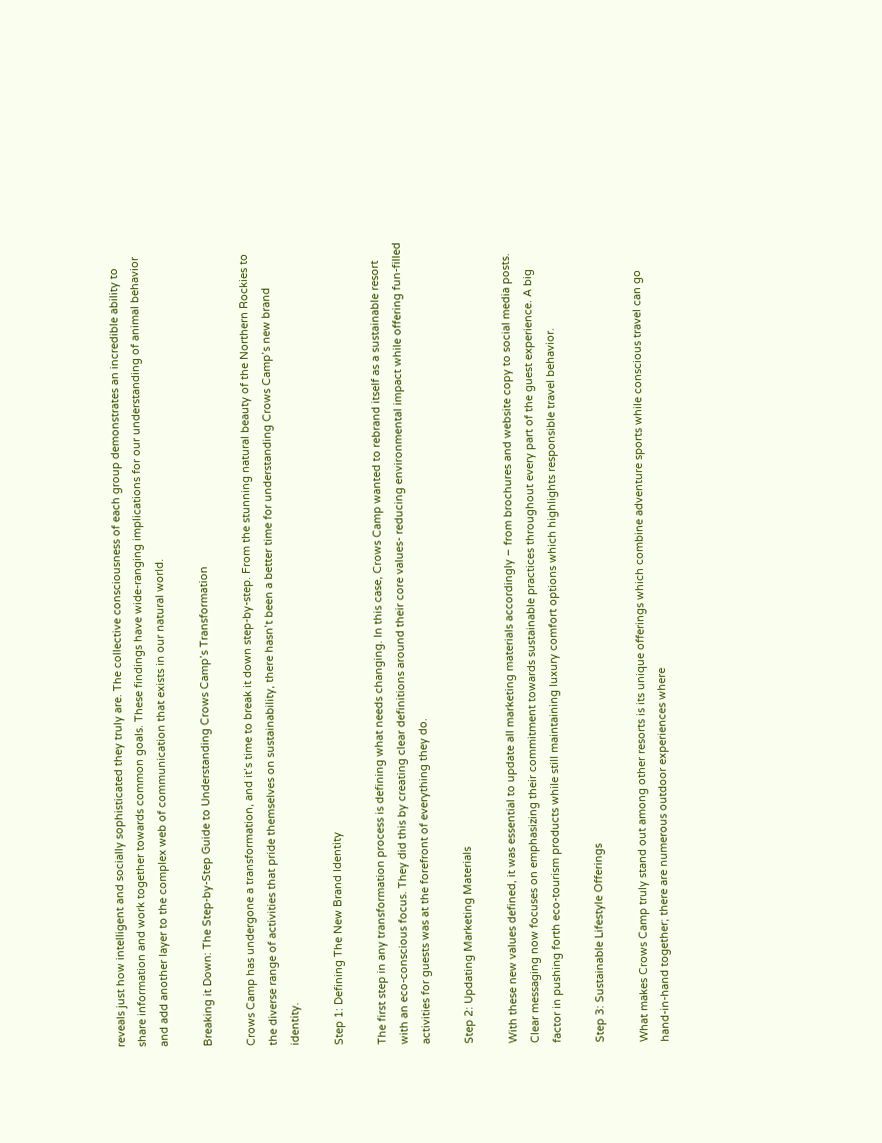reveals just how intelligent and socially sophisticated they truly are. The collective consciousness of each group demonstrates an incredible ability to share information and work together towards common goals. These findings have wide-ranging implications for our understanding of animal behavior and add another layer to the complex web of communication that exists in our natural world.

Breaking it Down: The Step-by-Step Guide to Understanding Crows Camp’s Transformation

Crows Camp has undergone a transformation, and it’s time to break it down step-by-step. From the stunning natural beauty of the Northern Rockies to the diverse range of activities that pride themselves on sustainability, there hasn’t been a better time for understanding Crows Camp’s new brand identity.

Step 1: Defining The New Brand Identity

The first step in any transformation process is defining what needs changing. In this case, Crows Camp wanted to rebrand itself as a sustainable resort with an eco-conscious focus. They did this by creating clear definitions around their core values- reducing environmental impact while offering fun-filled activities for guests was at the forefront of everything they do.

Step 2: Updating Marketing Materials

With these new values defined, it was essential to update all marketing materials accordingly – from brochures and website copy to social media posts. Clear messaging now focuses on emphasizing their commitment towards sustainable practices throughout every part of the guest experience. A big factor in pushing forth eco-tourism products while still maintaining luxury comfort options which highlights responsible travel behavior.

Step 3: Sustainable Lifestyle Offerings

What makes Crows Camp truly stand out among other resorts is its unique offerings which combine adventure sports while conscious travel can go hand-in-hand together; there are numerous outdoor experiences where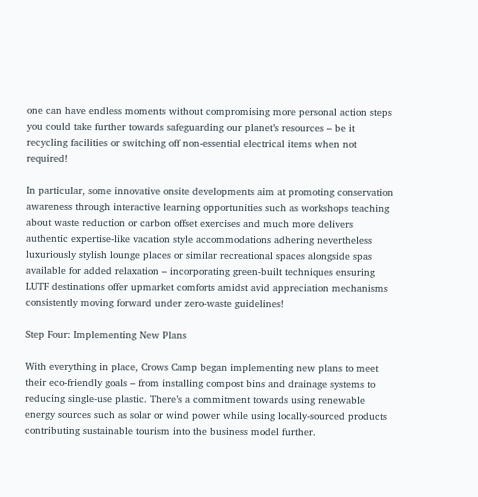one can have endless moments without compromising more personal action steps you could take further towards safeguarding our planet’s resources – be it recycling facilities or switching off non-essential electrical items when not required!

In particular, some innovative onsite developments aim at promoting conservation awareness through interactive learning opportunities such as workshops teaching about waste reduction or carbon offset exercises and much more delivers authentic expertise-like vacation style accommodations adhering nevertheless luxuriously stylish lounge places or similar recreational spaces alongside spas available for added relaxation – incorporating green-built techniques ensuring LUTF destinations offer upmarket comforts amidst avid appreciation mechanisms consistently moving forward under zero-waste guidelines!

Step Four: Implementing New Plans

With everything in place, Crows Camp began implementing new plans to meet their eco-friendly goals – from installing compost bins and drainage systems to reducing single-use plastic. There’s a commitment towards using renewable energy sources such as solar or wind power while using locally-sourced products contributing sustainable tourism into the business model further.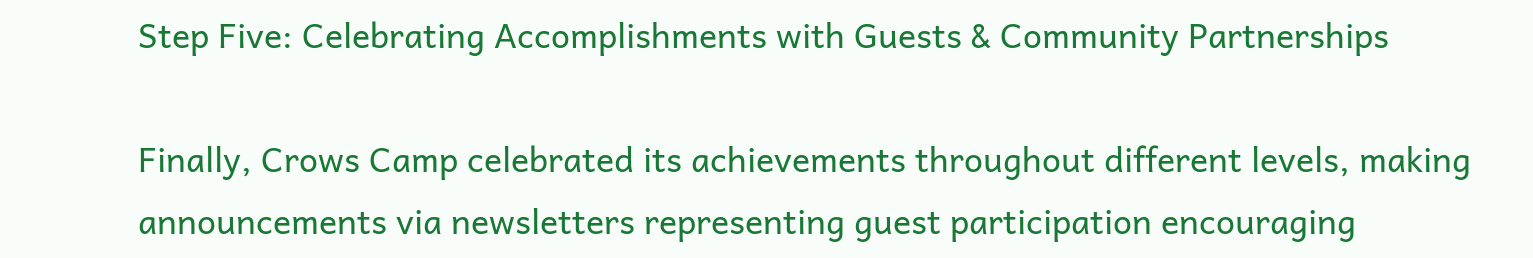Step Five: Celebrating Accomplishments with Guests & Community Partnerships

Finally, Crows Camp celebrated its achievements throughout different levels, making announcements via newsletters representing guest participation encouraging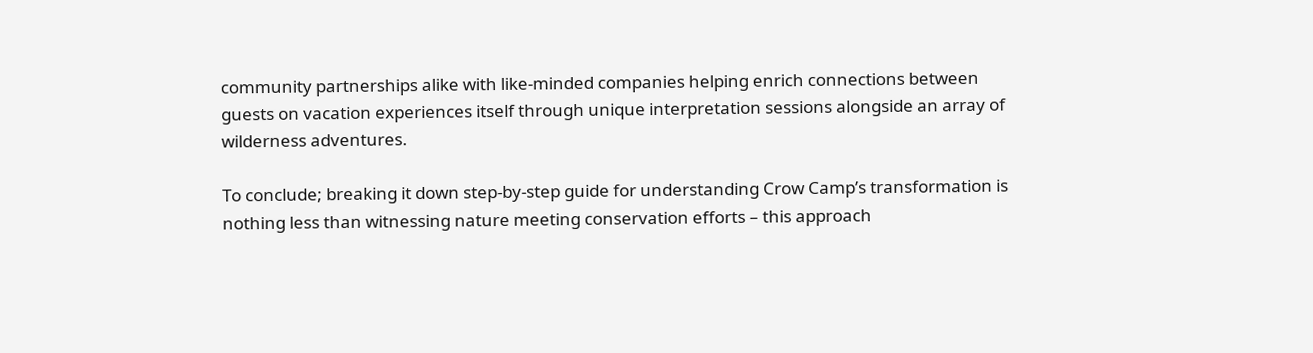community partnerships alike with like-minded companies helping enrich connections between guests on vacation experiences itself through unique interpretation sessions alongside an array of wilderness adventures.

To conclude; breaking it down step-by-step guide for understanding Crow Camp’s transformation is nothing less than witnessing nature meeting conservation efforts – this approach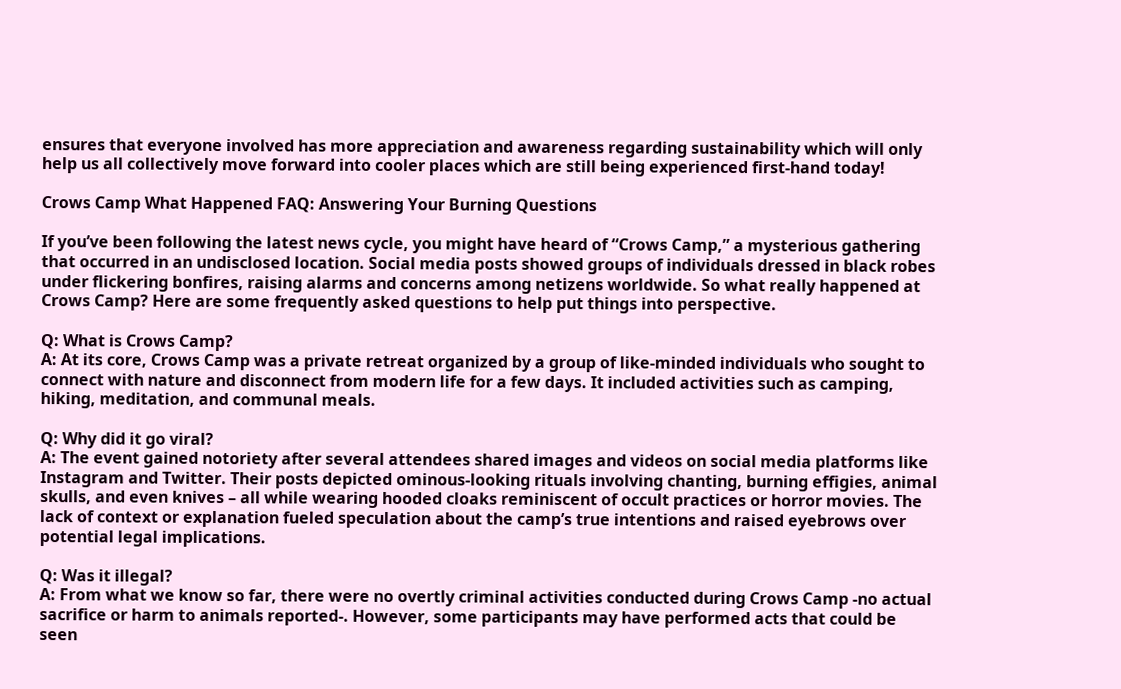ensures that everyone involved has more appreciation and awareness regarding sustainability which will only help us all collectively move forward into cooler places which are still being experienced first-hand today!

Crows Camp What Happened FAQ: Answering Your Burning Questions

If you’ve been following the latest news cycle, you might have heard of “Crows Camp,” a mysterious gathering that occurred in an undisclosed location. Social media posts showed groups of individuals dressed in black robes under flickering bonfires, raising alarms and concerns among netizens worldwide. So what really happened at Crows Camp? Here are some frequently asked questions to help put things into perspective.

Q: What is Crows Camp?
A: At its core, Crows Camp was a private retreat organized by a group of like-minded individuals who sought to connect with nature and disconnect from modern life for a few days. It included activities such as camping, hiking, meditation, and communal meals.

Q: Why did it go viral?
A: The event gained notoriety after several attendees shared images and videos on social media platforms like Instagram and Twitter. Their posts depicted ominous-looking rituals involving chanting, burning effigies, animal skulls, and even knives – all while wearing hooded cloaks reminiscent of occult practices or horror movies. The lack of context or explanation fueled speculation about the camp’s true intentions and raised eyebrows over potential legal implications.

Q: Was it illegal?
A: From what we know so far, there were no overtly criminal activities conducted during Crows Camp -no actual sacrifice or harm to animals reported-. However, some participants may have performed acts that could be seen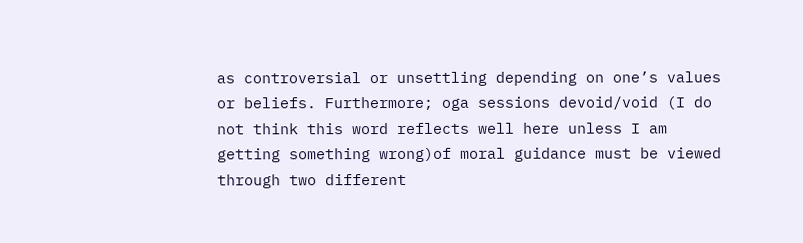as controversial or unsettling depending on one’s values or beliefs. Furthermore; oga sessions devoid/void (I do not think this word reflects well here unless I am getting something wrong)of moral guidance must be viewed through two different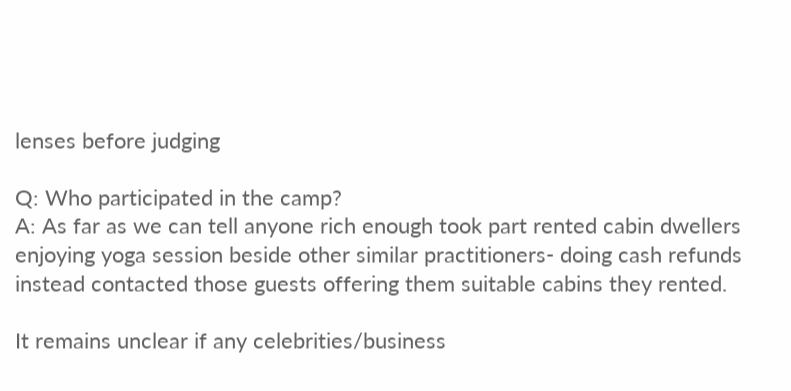lenses before judging

Q: Who participated in the camp?
A: As far as we can tell anyone rich enough took part rented cabin dwellers enjoying yoga session beside other similar practitioners- doing cash refunds instead contacted those guests offering them suitable cabins they rented.

It remains unclear if any celebrities/business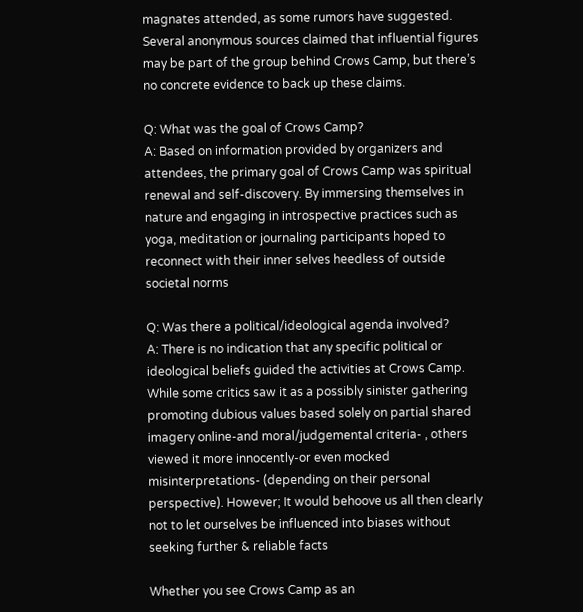magnates attended, as some rumors have suggested. Several anonymous sources claimed that influential figures may be part of the group behind Crows Camp, but there’s no concrete evidence to back up these claims.

Q: What was the goal of Crows Camp?
A: Based on information provided by organizers and attendees, the primary goal of Crows Camp was spiritual renewal and self-discovery. By immersing themselves in nature and engaging in introspective practices such as yoga, meditation or journaling participants hoped to reconnect with their inner selves heedless of outside societal norms

Q: Was there a political/ideological agenda involved?
A: There is no indication that any specific political or ideological beliefs guided the activities at Crows Camp. While some critics saw it as a possibly sinister gathering promoting dubious values based solely on partial shared imagery online-and moral/judgemental criteria- , others viewed it more innocently-or even mocked misinterpretations- (depending on their personal perspective). However; It would behoove us all then clearly not to let ourselves be influenced into biases without seeking further & reliable facts

Whether you see Crows Camp as an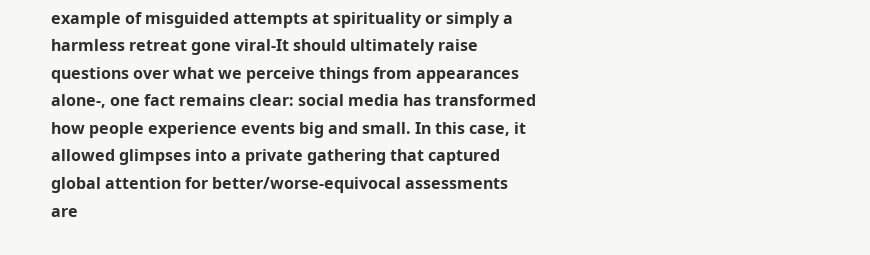example of misguided attempts at spirituality or simply a harmless retreat gone viral-It should ultimately raise questions over what we perceive things from appearances alone-, one fact remains clear: social media has transformed how people experience events big and small. In this case, it allowed glimpses into a private gathering that captured global attention for better/worse-equivocal assessments are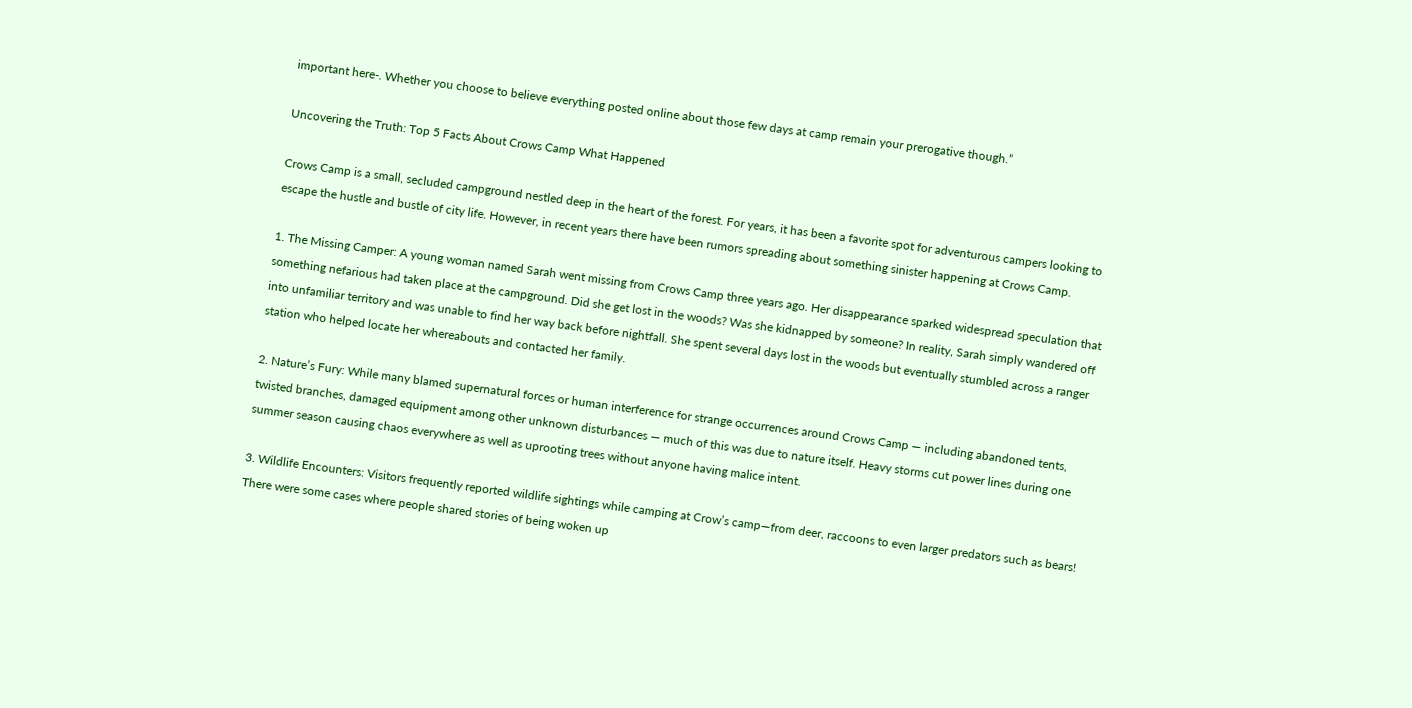important here-. Whether you choose to believe everything posted online about those few days at camp remain your prerogative though.”

Uncovering the Truth: Top 5 Facts About Crows Camp What Happened

Crows Camp is a small, secluded campground nestled deep in the heart of the forest. For years, it has been a favorite spot for adventurous campers looking to escape the hustle and bustle of city life. However, in recent years there have been rumors spreading about something sinister happening at Crows Camp.

1. The Missing Camper: A young woman named Sarah went missing from Crows Camp three years ago. Her disappearance sparked widespread speculation that something nefarious had taken place at the campground. Did she get lost in the woods? Was she kidnapped by someone? In reality, Sarah simply wandered off into unfamiliar territory and was unable to find her way back before nightfall. She spent several days lost in the woods but eventually stumbled across a ranger station who helped locate her whereabouts and contacted her family.

2. Nature’s Fury: While many blamed supernatural forces or human interference for strange occurrences around Crows Camp — including abandoned tents, twisted branches, damaged equipment among other unknown disturbances — much of this was due to nature itself. Heavy storms cut power lines during one summer season causing chaos everywhere as well as uprooting trees without anyone having malice intent.

3. Wildlife Encounters: Visitors frequently reported wildlife sightings while camping at Crow’s camp—from deer, raccoons to even larger predators such as bears! There were some cases where people shared stories of being woken up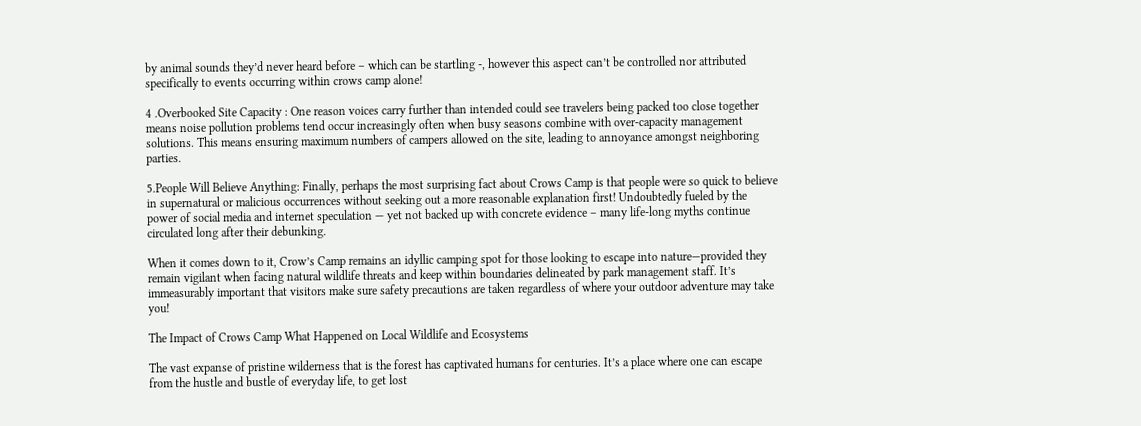by animal sounds they’d never heard before – which can be startling -, however this aspect can’t be controlled nor attributed specifically to events occurring within crows camp alone!

4 .Overbooked Site Capacity : One reason voices carry further than intended could see travelers being packed too close together means noise pollution problems tend occur increasingly often when busy seasons combine with over-capacity management solutions. This means ensuring maximum numbers of campers allowed on the site, leading to annoyance amongst neighboring parties.

5.People Will Believe Anything: Finally, perhaps the most surprising fact about Crows Camp is that people were so quick to believe in supernatural or malicious occurrences without seeking out a more reasonable explanation first! Undoubtedly fueled by the power of social media and internet speculation — yet not backed up with concrete evidence – many life-long myths continue circulated long after their debunking.

When it comes down to it, Crow’s Camp remains an idyllic camping spot for those looking to escape into nature—provided they remain vigilant when facing natural wildlife threats and keep within boundaries delineated by park management staff. It’s immeasurably important that visitors make sure safety precautions are taken regardless of where your outdoor adventure may take you!

The Impact of Crows Camp What Happened on Local Wildlife and Ecosystems

The vast expanse of pristine wilderness that is the forest has captivated humans for centuries. It’s a place where one can escape from the hustle and bustle of everyday life, to get lost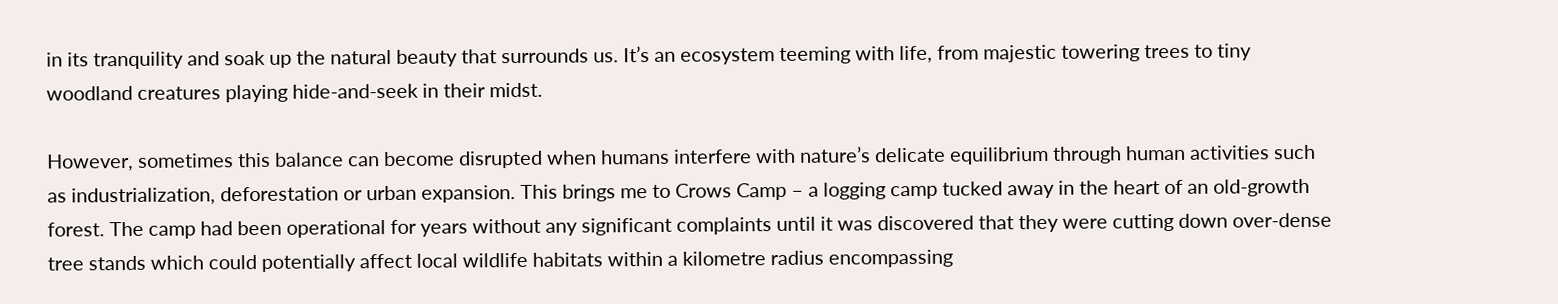in its tranquility and soak up the natural beauty that surrounds us. It’s an ecosystem teeming with life, from majestic towering trees to tiny woodland creatures playing hide-and-seek in their midst.

However, sometimes this balance can become disrupted when humans interfere with nature’s delicate equilibrium through human activities such as industrialization, deforestation or urban expansion. This brings me to Crows Camp – a logging camp tucked away in the heart of an old-growth forest. The camp had been operational for years without any significant complaints until it was discovered that they were cutting down over-dense tree stands which could potentially affect local wildlife habitats within a kilometre radius encompassing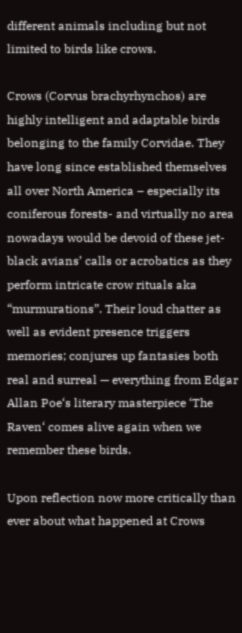different animals including but not limited to birds like crows.

Crows (Corvus brachyrhynchos) are highly intelligent and adaptable birds belonging to the family Corvidae. They have long since established themselves all over North America – especially its coniferous forests- and virtually no area nowadays would be devoid of these jet-black avians’ calls or acrobatics as they perform intricate crow rituals aka “murmurations”. Their loud chatter as well as evident presence triggers memories; conjures up fantasies both real and surreal — everything from Edgar Allan Poe‘s literary masterpiece ‘The Raven‘ comes alive again when we remember these birds.

Upon reflection now more critically than ever about what happened at Crows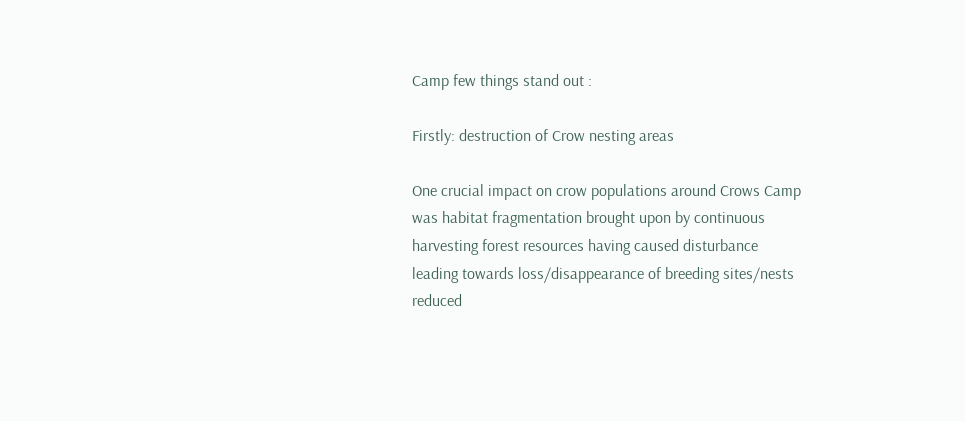Camp few things stand out :

Firstly: destruction of Crow nesting areas

One crucial impact on crow populations around Crows Camp was habitat fragmentation brought upon by continuous harvesting forest resources having caused disturbance leading towards loss/disappearance of breeding sites/nests reduced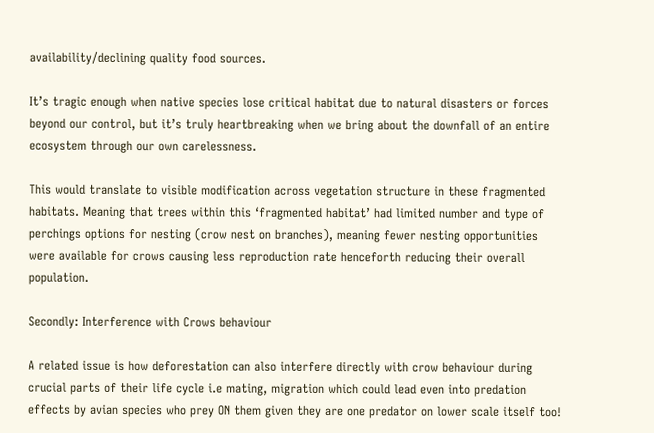availability/declining quality food sources.

It’s tragic enough when native species lose critical habitat due to natural disasters or forces beyond our control, but it’s truly heartbreaking when we bring about the downfall of an entire ecosystem through our own carelessness.

This would translate to visible modification across vegetation structure in these fragmented habitats. Meaning that trees within this ‘fragmented habitat’ had limited number and type of perchings options for nesting (crow nest on branches), meaning fewer nesting opportunities were available for crows causing less reproduction rate henceforth reducing their overall population.

Secondly: Interference with Crows behaviour

A related issue is how deforestation can also interfere directly with crow behaviour during crucial parts of their life cycle i.e mating, migration which could lead even into predation effects by avian species who prey ON them given they are one predator on lower scale itself too!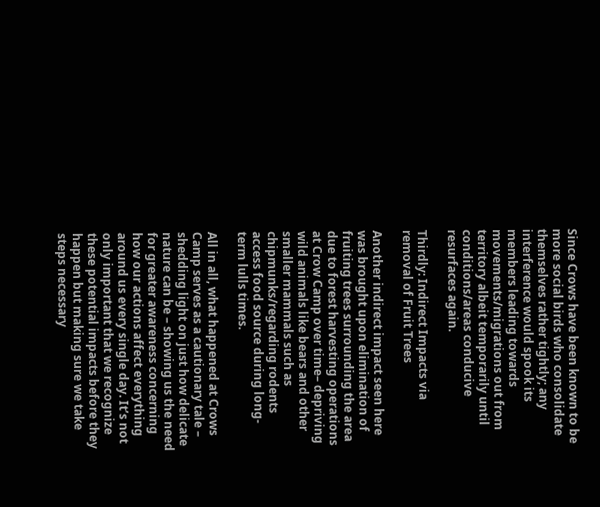Since Crows have been known to be more social birds who consolidate themselves rather tightly; any interference would spook its members leading towards movements/migrations out from territory albeit temporarily until conditions/areas conducive resurfaces again.

Thirdly: Indirect Impacts via removal of Fruit Trees

Another indirect impact seen here was brought upon elimination of fruiting trees surrounding the area due to forest harvesting operations at Crow Camp over time– depriving wild animals like bears and other smaller mammals such as chipmunks/regarding rodents access food source during long-term lulls times.

All in all, what happened at Crows Camp serves as a cautionary tale – shedding light on just how delicate nature can be – showing us the need for greater awareness concerning how our actions affect everything around us every single day. It’s not only important that we recognize these potential impacts before they happen but making sure we take steps necessary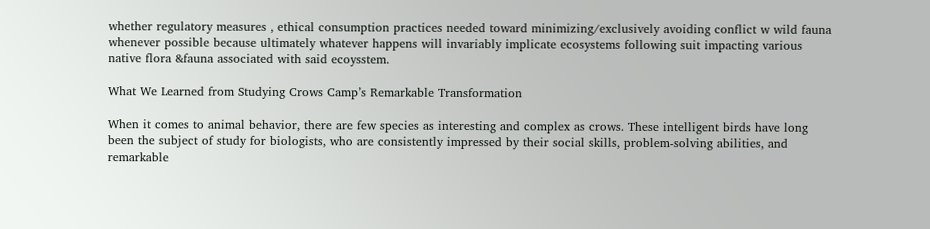whether regulatory measures , ethical consumption practices needed toward minimizing/exclusively avoiding conflict w wild fauna whenever possible because ultimately whatever happens will invariably implicate ecosystems following suit impacting various native flora &fauna associated with said ecoysstem.

What We Learned from Studying Crows Camp’s Remarkable Transformation

When it comes to animal behavior, there are few species as interesting and complex as crows. These intelligent birds have long been the subject of study for biologists, who are consistently impressed by their social skills, problem-solving abilities, and remarkable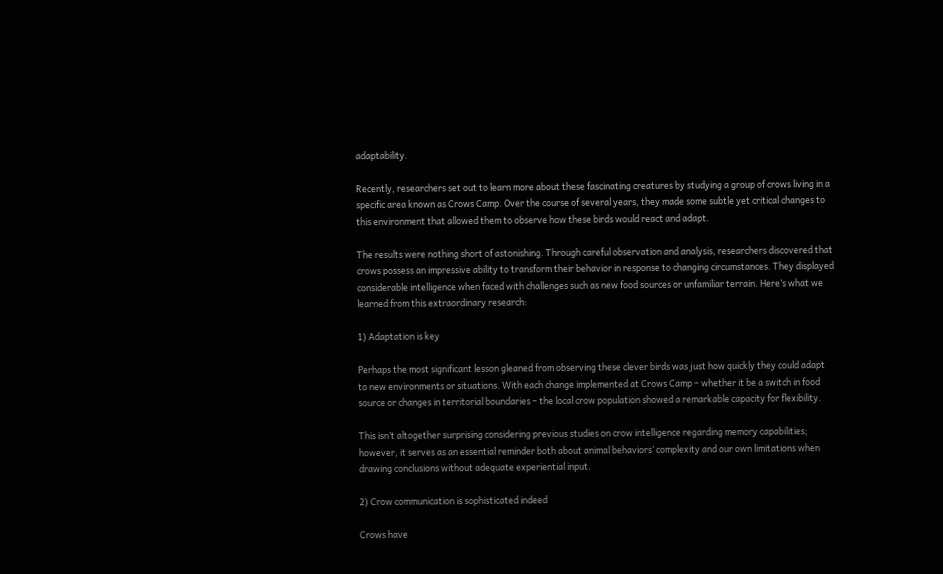adaptability.

Recently, researchers set out to learn more about these fascinating creatures by studying a group of crows living in a specific area known as Crows Camp. Over the course of several years, they made some subtle yet critical changes to this environment that allowed them to observe how these birds would react and adapt.

The results were nothing short of astonishing. Through careful observation and analysis, researchers discovered that crows possess an impressive ability to transform their behavior in response to changing circumstances. They displayed considerable intelligence when faced with challenges such as new food sources or unfamiliar terrain. Here’s what we learned from this extraordinary research:

1) Adaptation is key

Perhaps the most significant lesson gleaned from observing these clever birds was just how quickly they could adapt to new environments or situations. With each change implemented at Crows Camp – whether it be a switch in food source or changes in territorial boundaries – the local crow population showed a remarkable capacity for flexibility.

This isn’t altogether surprising considering previous studies on crow intelligence regarding memory capabilities; however, it serves as an essential reminder both about animal behaviors’ complexity and our own limitations when drawing conclusions without adequate experiential input.

2) Crow communication is sophisticated indeed

Crows have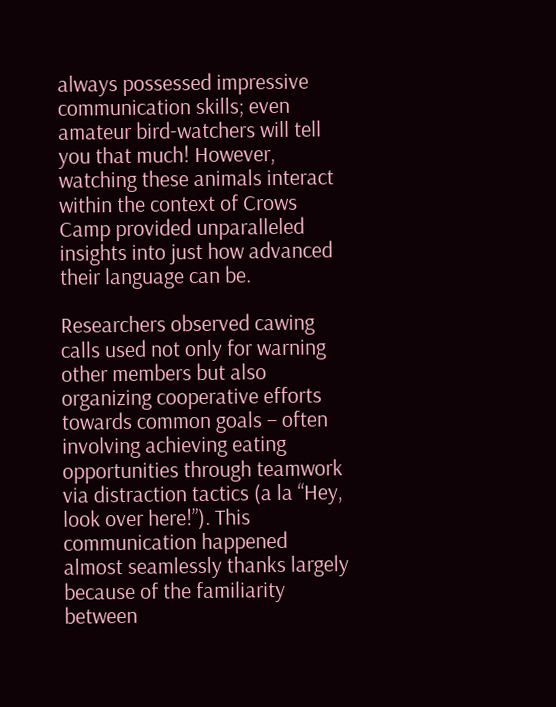always possessed impressive communication skills; even amateur bird-watchers will tell you that much! However, watching these animals interact within the context of Crows Camp provided unparalleled insights into just how advanced their language can be.

Researchers observed cawing calls used not only for warning other members but also organizing cooperative efforts towards common goals – often involving achieving eating opportunities through teamwork via distraction tactics (a la “Hey, look over here!”). This communication happened almost seamlessly thanks largely because of the familiarity between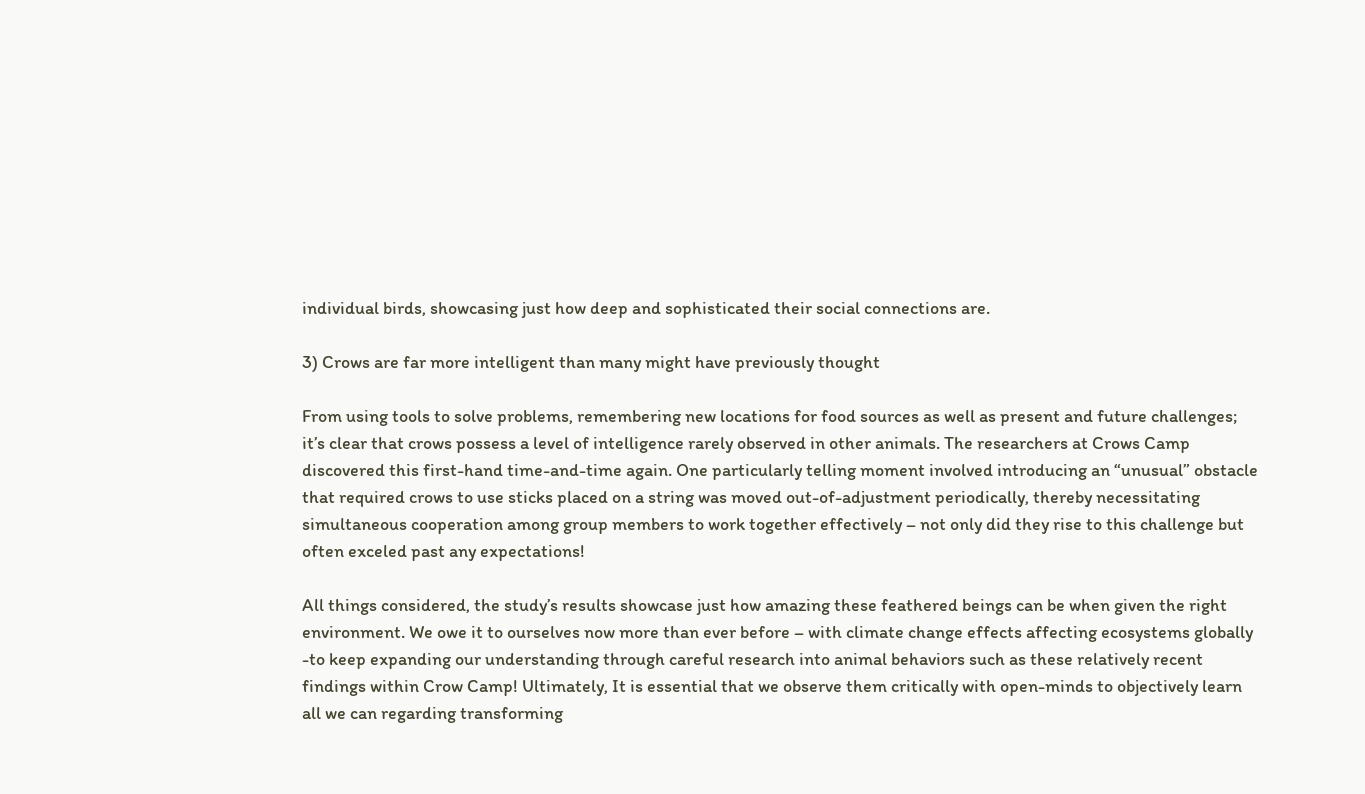individual birds, showcasing just how deep and sophisticated their social connections are.

3) Crows are far more intelligent than many might have previously thought

From using tools to solve problems, remembering new locations for food sources as well as present and future challenges; it’s clear that crows possess a level of intelligence rarely observed in other animals. The researchers at Crows Camp discovered this first-hand time-and-time again. One particularly telling moment involved introducing an “unusual” obstacle that required crows to use sticks placed on a string was moved out-of-adjustment periodically, thereby necessitating simultaneous cooperation among group members to work together effectively – not only did they rise to this challenge but often exceled past any expectations!

All things considered, the study’s results showcase just how amazing these feathered beings can be when given the right environment. We owe it to ourselves now more than ever before – with climate change effects affecting ecosystems globally -to keep expanding our understanding through careful research into animal behaviors such as these relatively recent findings within Crow Camp! Ultimately, It is essential that we observe them critically with open-minds to objectively learn all we can regarding transforming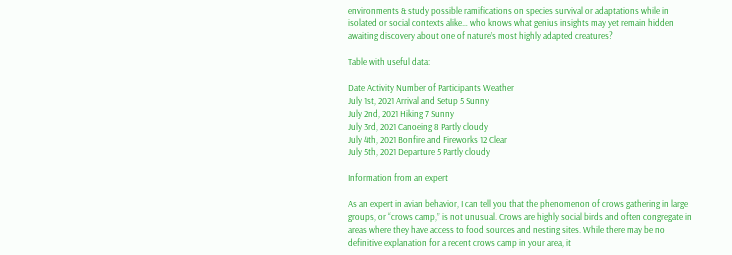environments & study possible ramifications on species survival or adaptations while in isolated or social contexts alike… who knows what genius insights may yet remain hidden awaiting discovery about one of nature’s most highly adapted creatures?

Table with useful data:

Date Activity Number of Participants Weather
July 1st, 2021 Arrival and Setup 5 Sunny
July 2nd, 2021 Hiking 7 Sunny
July 3rd, 2021 Canoeing 8 Partly cloudy
July 4th, 2021 Bonfire and Fireworks 12 Clear
July 5th, 2021 Departure 5 Partly cloudy

Information from an expert

As an expert in avian behavior, I can tell you that the phenomenon of crows gathering in large groups, or “crows camp,” is not unusual. Crows are highly social birds and often congregate in areas where they have access to food sources and nesting sites. While there may be no definitive explanation for a recent crows camp in your area, it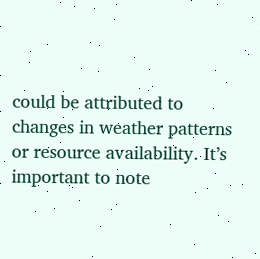could be attributed to changes in weather patterns or resource availability. It’s important to note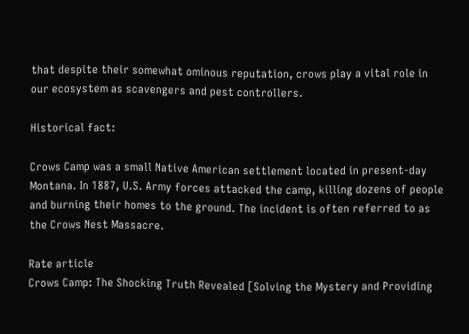that despite their somewhat ominous reputation, crows play a vital role in our ecosystem as scavengers and pest controllers.

Historical fact:

Crows Camp was a small Native American settlement located in present-day Montana. In 1887, U.S. Army forces attacked the camp, killing dozens of people and burning their homes to the ground. The incident is often referred to as the Crows Nest Massacre.

Rate article
Crows Camp: The Shocking Truth Revealed [Solving the Mystery and Providing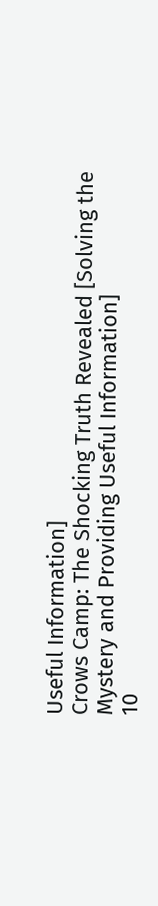Useful Information]
Crows Camp: The Shocking Truth Revealed [Solving the Mystery and Providing Useful Information]
10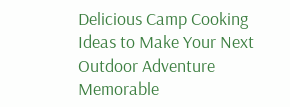Delicious Camp Cooking Ideas to Make Your Next Outdoor Adventure Memorable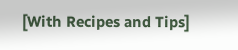[With Recipes and Tips]